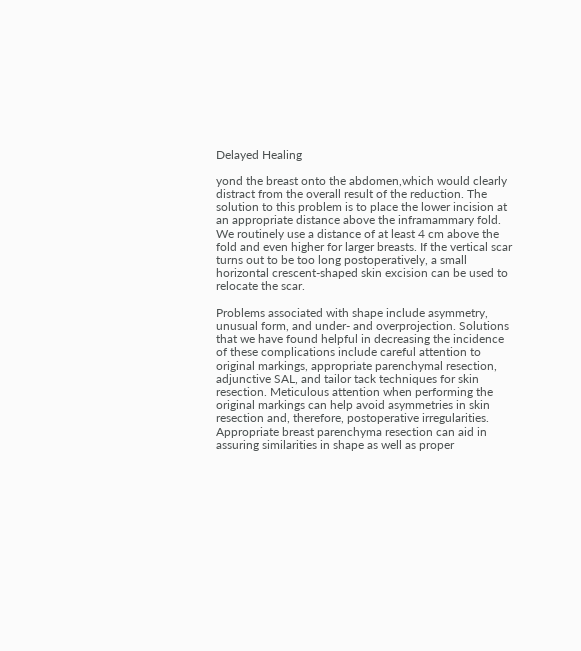Delayed Healing

yond the breast onto the abdomen,which would clearly distract from the overall result of the reduction. The solution to this problem is to place the lower incision at an appropriate distance above the inframammary fold. We routinely use a distance of at least 4 cm above the fold and even higher for larger breasts. If the vertical scar turns out to be too long postoperatively, a small horizontal crescent-shaped skin excision can be used to relocate the scar.

Problems associated with shape include asymmetry, unusual form, and under- and overprojection. Solutions that we have found helpful in decreasing the incidence of these complications include careful attention to original markings, appropriate parenchymal resection, adjunctive SAL, and tailor tack techniques for skin resection. Meticulous attention when performing the original markings can help avoid asymmetries in skin resection and, therefore, postoperative irregularities. Appropriate breast parenchyma resection can aid in assuring similarities in shape as well as proper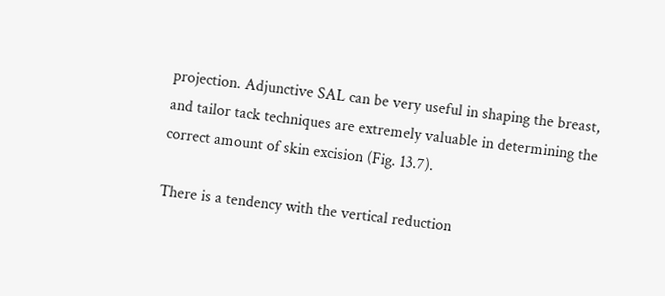projection. Adjunctive SAL can be very useful in shaping the breast, and tailor tack techniques are extremely valuable in determining the correct amount of skin excision (Fig. 13.7).

There is a tendency with the vertical reduction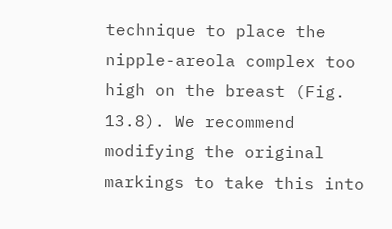technique to place the nipple-areola complex too high on the breast (Fig. 13.8). We recommend modifying the original markings to take this into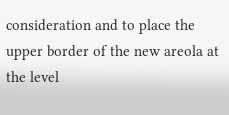consideration and to place the upper border of the new areola at the level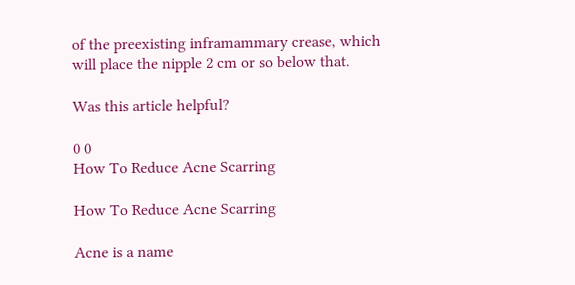of the preexisting inframammary crease, which will place the nipple 2 cm or so below that.

Was this article helpful?

0 0
How To Reduce Acne Scarring

How To Reduce Acne Scarring

Acne is a name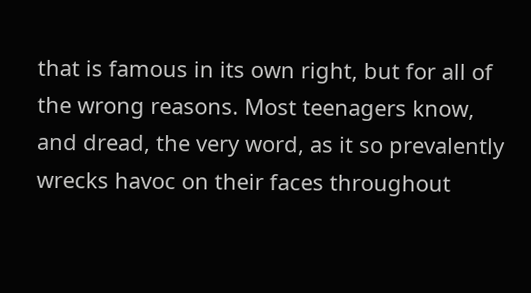that is famous in its own right, but for all of the wrong reasons. Most teenagers know, and dread, the very word, as it so prevalently wrecks havoc on their faces throughout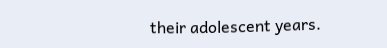their adolescent years.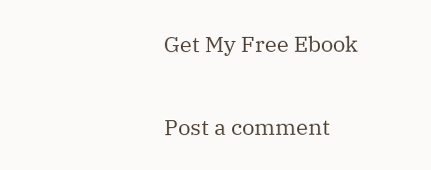Get My Free Ebook

Post a comment